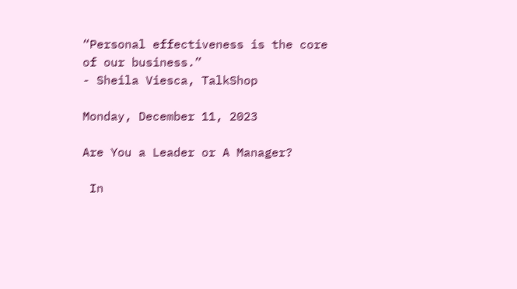“Personal effectiveness is the core of our business.”
- Sheila Viesca, TalkShop

Monday, December 11, 2023

Are You a Leader or A Manager?

 In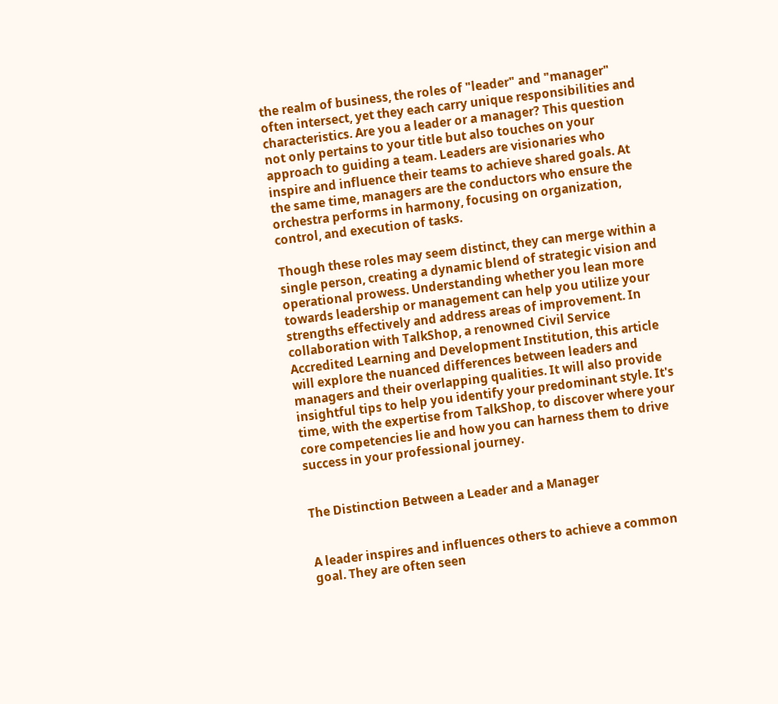the realm of business, the roles of "leader" and "manager" often intersect, yet they each carry unique responsibilities and characteristics. Are you a leader or a manager? This question not only pertains to your title but also touches on your approach to guiding a team. Leaders are visionaries who inspire and influence their teams to achieve shared goals. At the same time, managers are the conductors who ensure the orchestra performs in harmony, focusing on organization, control, and execution of tasks.

Though these roles may seem distinct, they can merge within a single person, creating a dynamic blend of strategic vision and operational prowess. Understanding whether you lean more towards leadership or management can help you utilize your strengths effectively and address areas of improvement. In collaboration with TalkShop, a renowned Civil Service Accredited Learning and Development Institution, this article will explore the nuanced differences between leaders and managers and their overlapping qualities. It will also provide insightful tips to help you identify your predominant style. It's time, with the expertise from TalkShop, to discover where your core competencies lie and how you can harness them to drive success in your professional journey.


The Distinction Between a Leader and a Manager


A leader inspires and influences others to achieve a common goal. They are often seen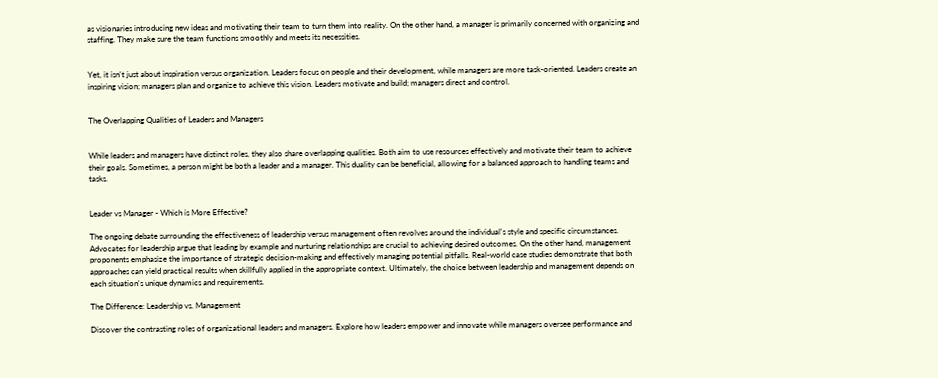as visionaries introducing new ideas and motivating their team to turn them into reality. On the other hand, a manager is primarily concerned with organizing and staffing. They make sure the team functions smoothly and meets its necessities.


Yet, it isn't just about inspiration versus organization. Leaders focus on people and their development, while managers are more task-oriented. Leaders create an inspiring vision; managers plan and organize to achieve this vision. Leaders motivate and build; managers direct and control.


The Overlapping Qualities of Leaders and Managers


While leaders and managers have distinct roles, they also share overlapping qualities. Both aim to use resources effectively and motivate their team to achieve their goals. Sometimes, a person might be both a leader and a manager. This duality can be beneficial, allowing for a balanced approach to handling teams and tasks.


Leader vs Manager - Which is More Effective?

The ongoing debate surrounding the effectiveness of leadership versus management often revolves around the individual's style and specific circumstances. Advocates for leadership argue that leading by example and nurturing relationships are crucial to achieving desired outcomes. On the other hand, management proponents emphasize the importance of strategic decision-making and effectively managing potential pitfalls. Real-world case studies demonstrate that both approaches can yield practical results when skillfully applied in the appropriate context. Ultimately, the choice between leadership and management depends on each situation's unique dynamics and requirements.

The Difference: Leadership vs. Management

Discover the contrasting roles of organizational leaders and managers. Explore how leaders empower and innovate while managers oversee performance and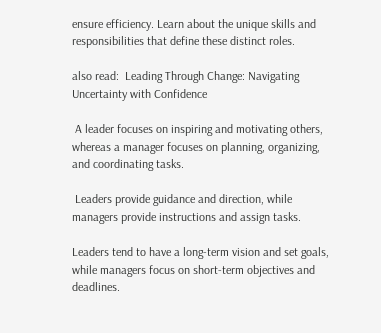ensure efficiency. Learn about the unique skills and responsibilities that define these distinct roles.

also read:  Leading Through Change: Navigating Uncertainty with Confidence

 A leader focuses on inspiring and motivating others, whereas a manager focuses on planning, organizing, and coordinating tasks.

 Leaders provide guidance and direction, while managers provide instructions and assign tasks.

Leaders tend to have a long-term vision and set goals, while managers focus on short-term objectives and deadlines.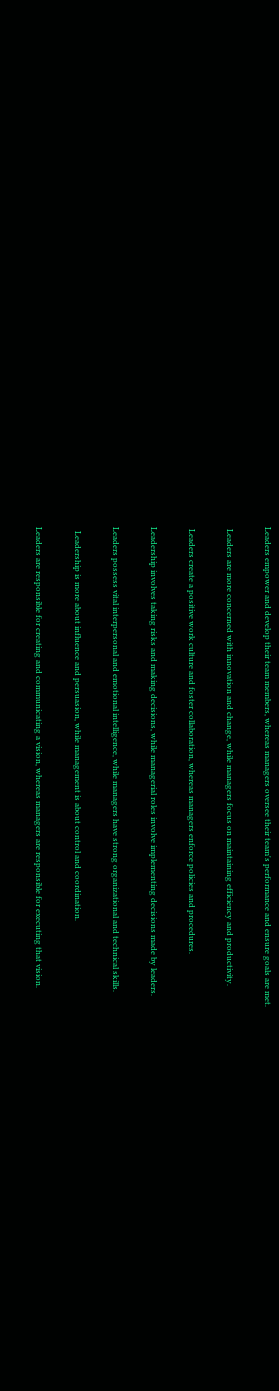Leaders empower and develop their team members, whereas managers oversee their team's performance and ensure goals are met.

 Leaders are more concerned with innovation and change, while managers focus on maintaining efficiency and productivity.

 Leaders create a positive work culture and foster collaboration, whereas managers enforce policies and procedures.

Leadership involves taking risks and making decisions, while managerial roles involve implementing decisions made by leaders.

Leaders possess vital interpersonal and emotional intelligence, while managers have strong organizational and technical skills.

  Leadership is more about influence and persuasion, while management is about control and coordination.

Leaders are responsible for creating and communicating a vision, whereas managers are responsible for executing that vision.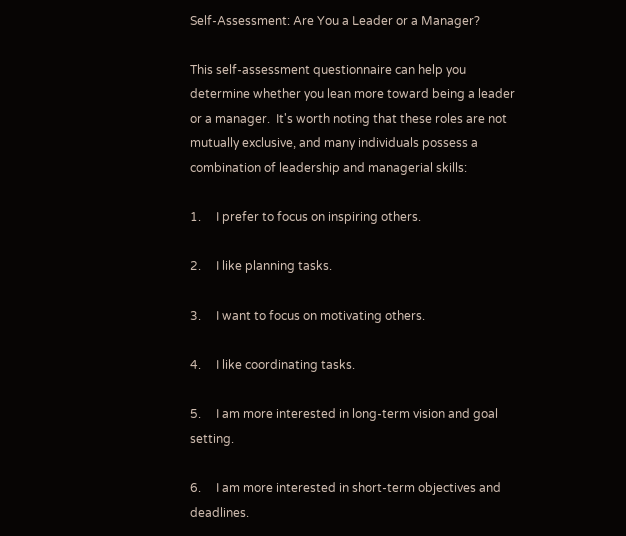Self-Assessment: Are You a Leader or a Manager?

This self-assessment questionnaire can help you determine whether you lean more toward being a leader or a manager.  It's worth noting that these roles are not mutually exclusive, and many individuals possess a combination of leadership and managerial skills:

1.     I prefer to focus on inspiring others.

2.     I like planning tasks.

3.     I want to focus on motivating others.

4.     I like coordinating tasks.

5.     I am more interested in long-term vision and goal setting.

6.     I am more interested in short-term objectives and deadlines.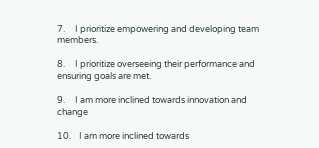7.     I prioritize empowering and developing team members.

8.     I prioritize overseeing their performance and ensuring goals are met.

9.     I am more inclined towards innovation and change

10.    I am more inclined towards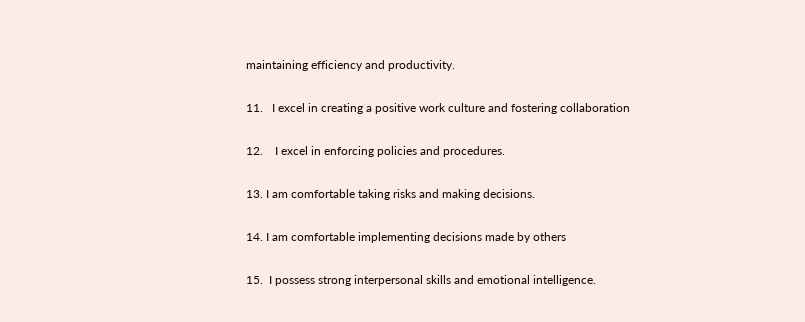maintaining efficiency and productivity.

11.   I excel in creating a positive work culture and fostering collaboration

12.    I excel in enforcing policies and procedures.

13. I am comfortable taking risks and making decisions.

14. I am comfortable implementing decisions made by others

15.  I possess strong interpersonal skills and emotional intelligence.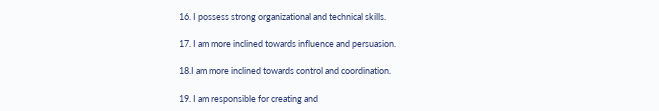16. I possess strong organizational and technical skills.

17. I am more inclined towards influence and persuasion.

18.I am more inclined towards control and coordination.

19. I am responsible for creating and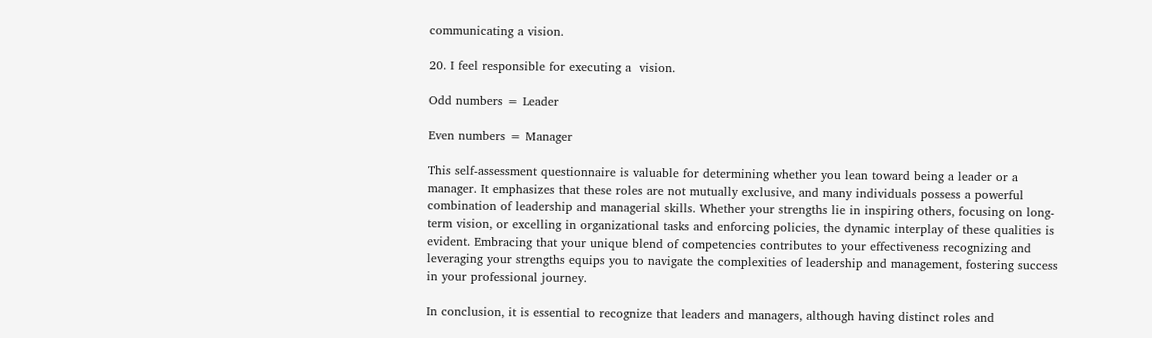communicating a vision.

20. I feel responsible for executing a  vision.

Odd numbers = Leader

Even numbers = Manager

This self-assessment questionnaire is valuable for determining whether you lean toward being a leader or a manager. It emphasizes that these roles are not mutually exclusive, and many individuals possess a powerful combination of leadership and managerial skills. Whether your strengths lie in inspiring others, focusing on long-term vision, or excelling in organizational tasks and enforcing policies, the dynamic interplay of these qualities is evident. Embracing that your unique blend of competencies contributes to your effectiveness recognizing and leveraging your strengths equips you to navigate the complexities of leadership and management, fostering success in your professional journey.

In conclusion, it is essential to recognize that leaders and managers, although having distinct roles and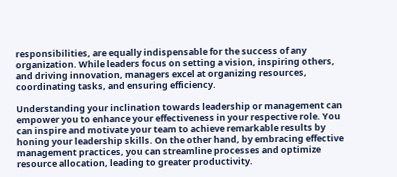responsibilities, are equally indispensable for the success of any organization. While leaders focus on setting a vision, inspiring others, and driving innovation, managers excel at organizing resources, coordinating tasks, and ensuring efficiency.

Understanding your inclination towards leadership or management can empower you to enhance your effectiveness in your respective role. You can inspire and motivate your team to achieve remarkable results by honing your leadership skills. On the other hand, by embracing effective management practices, you can streamline processes and optimize resource allocation, leading to greater productivity.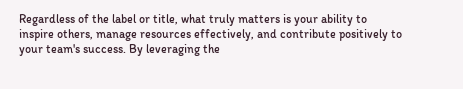Regardless of the label or title, what truly matters is your ability to inspire others, manage resources effectively, and contribute positively to your team's success. By leveraging the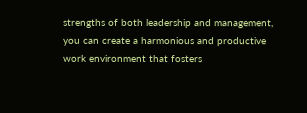strengths of both leadership and management, you can create a harmonious and productive work environment that fosters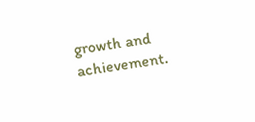growth and achievement.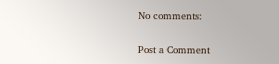No comments:

Post a Comment